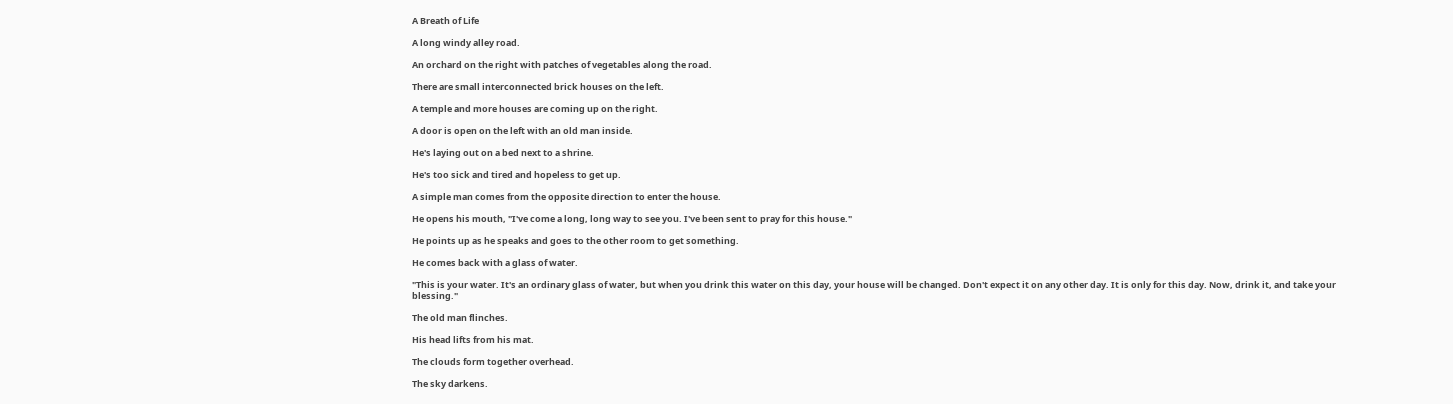A Breath of Life

A long windy alley road.

An orchard on the right with patches of vegetables along the road.

There are small interconnected brick houses on the left.

A temple and more houses are coming up on the right.

A door is open on the left with an old man inside.

He's laying out on a bed next to a shrine.

He's too sick and tired and hopeless to get up.

A simple man comes from the opposite direction to enter the house.

He opens his mouth, "I've come a long, long way to see you. I've been sent to pray for this house."

He points up as he speaks and goes to the other room to get something.

He comes back with a glass of water.

"This is your water. It's an ordinary glass of water, but when you drink this water on this day, your house will be changed. Don't expect it on any other day. It is only for this day. Now, drink it, and take your blessing."

The old man flinches.

His head lifts from his mat.

The clouds form together overhead.

The sky darkens.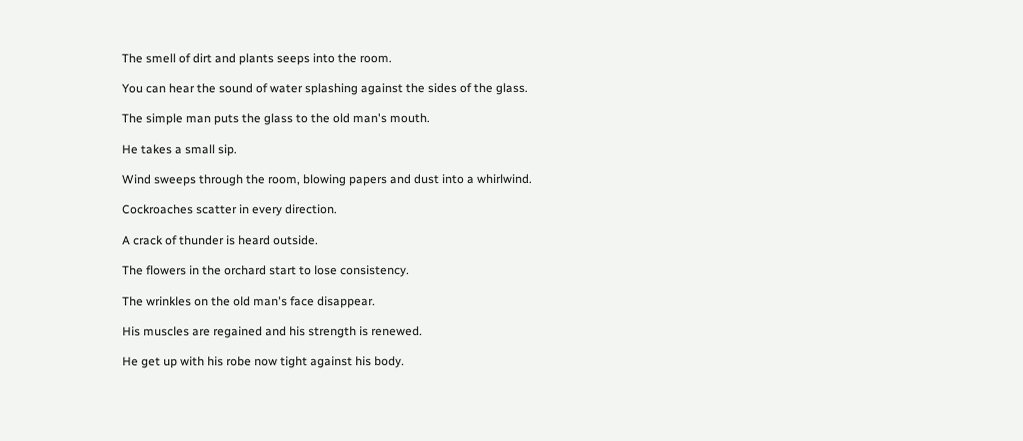The smell of dirt and plants seeps into the room.

You can hear the sound of water splashing against the sides of the glass.

The simple man puts the glass to the old man's mouth.

He takes a small sip.

Wind sweeps through the room, blowing papers and dust into a whirlwind.

Cockroaches scatter in every direction.

A crack of thunder is heard outside.

The flowers in the orchard start to lose consistency.

The wrinkles on the old man's face disappear.

His muscles are regained and his strength is renewed.

He get up with his robe now tight against his body.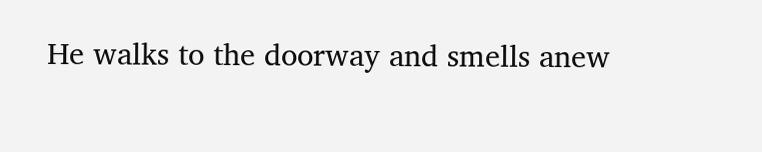He walks to the doorway and smells anew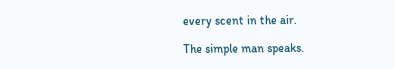every scent in the air.

The simple man speaks.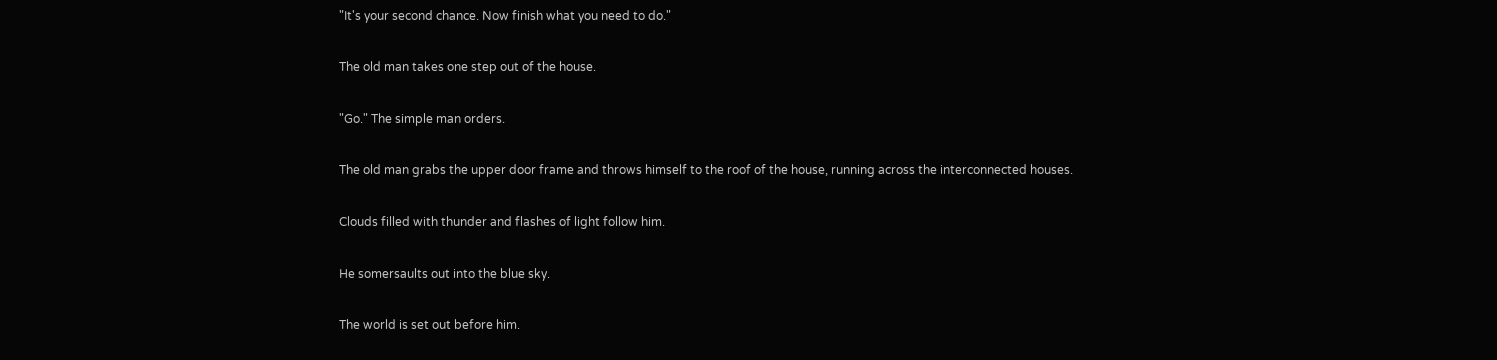"It's your second chance. Now finish what you need to do."

The old man takes one step out of the house.

"Go." The simple man orders.

The old man grabs the upper door frame and throws himself to the roof of the house, running across the interconnected houses.

Clouds filled with thunder and flashes of light follow him.

He somersaults out into the blue sky.

The world is set out before him.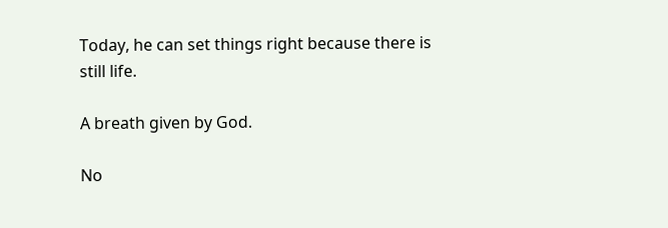Today, he can set things right because there is still life.

A breath given by God.

No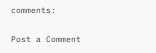comments:

Post a Comment